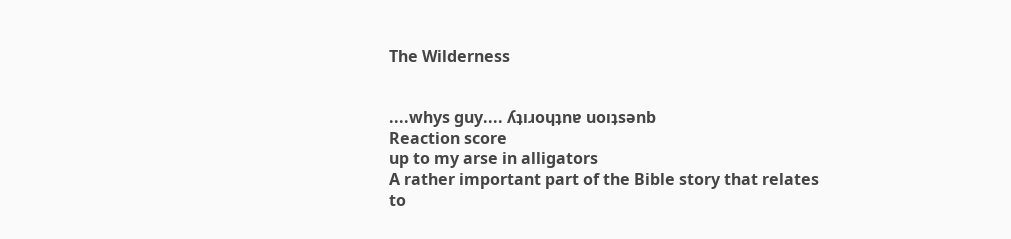The Wilderness


....whys guy.... ʎʇıɹoɥʇnɐ uoıʇsǝnb
Reaction score
up to my arse in alligators
A rather important part of the Bible story that relates to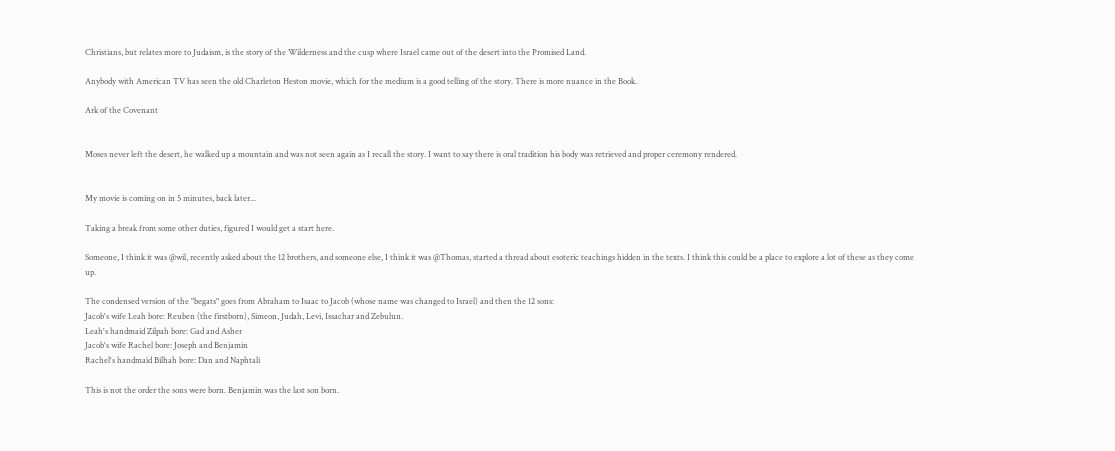Christians, but relates more to Judaism, is the story of the Wilderness and the cusp where Israel came out of the desert into the Promised Land.

Anybody with American TV has seen the old Charleton Heston movie, which for the medium is a good telling of the story. There is more nuance in the Book.

Ark of the Covenant


Moses never left the desert, he walked up a mountain and was not seen again as I recall the story. I want to say there is oral tradition his body was retrieved and proper ceremony rendered.


My movie is coming on in 5 minutes, back later...

Taking a break from some other duties, figured I would get a start here.

Someone, I think it was @wil, recently asked about the 12 brothers, and someone else, I think it was @Thomas, started a thread about esoteric teachings hidden in the texts. I think this could be a place to explore a lot of these as they come up.

The condensed version of the "begats" goes from Abraham to Isaac to Jacob (whose name was changed to Israel) and then the 12 sons:
Jacob's wife Leah bore: Reuben (the firstborn), Simeon, Judah, Levi, Issachar and Zebulun.
Leah's handmaid Zilpah bore: Gad and Asher
Jacob's wife Rachel bore: Joseph and Benjamin
Rachel's handmaid Bilhah bore: Dan and Naphtali

This is not the order the sons were born. Benjamin was the last son born.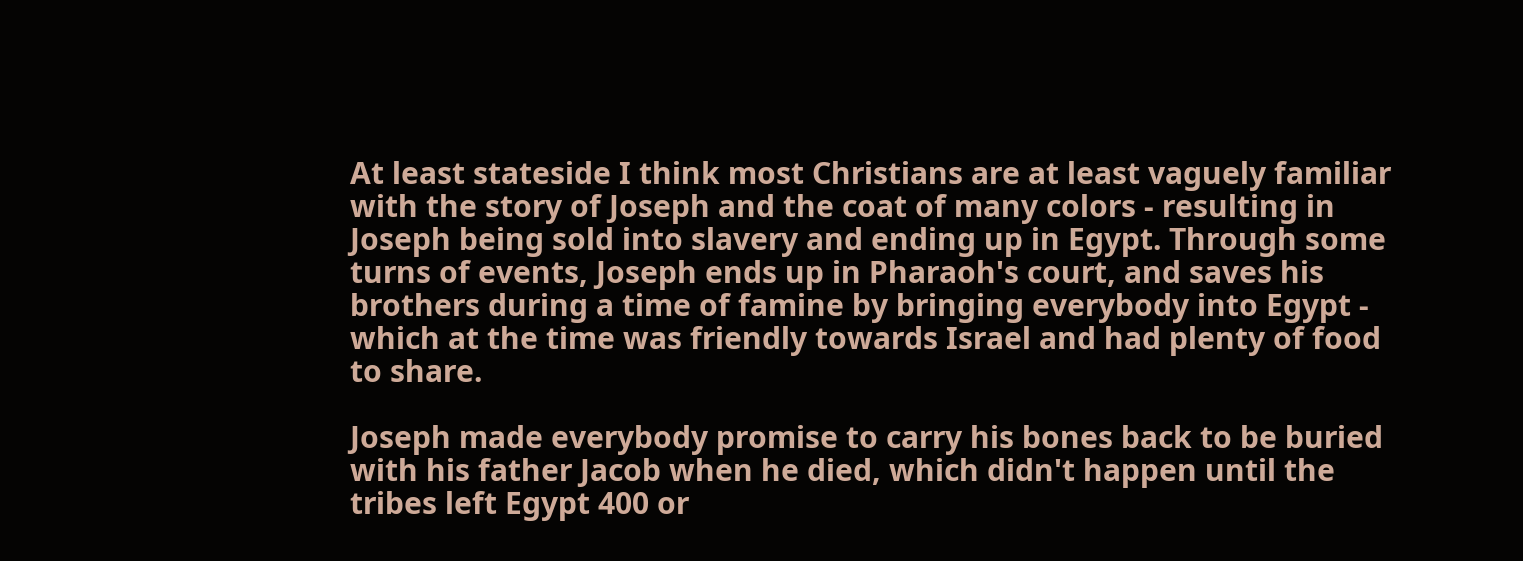At least stateside I think most Christians are at least vaguely familiar with the story of Joseph and the coat of many colors - resulting in Joseph being sold into slavery and ending up in Egypt. Through some turns of events, Joseph ends up in Pharaoh's court, and saves his brothers during a time of famine by bringing everybody into Egypt - which at the time was friendly towards Israel and had plenty of food to share.

Joseph made everybody promise to carry his bones back to be buried with his father Jacob when he died, which didn't happen until the tribes left Egypt 400 or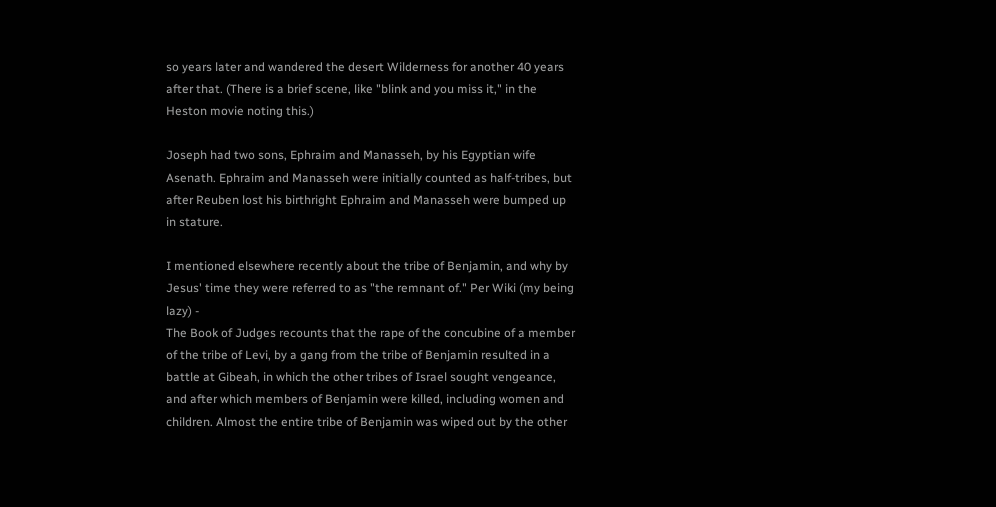so years later and wandered the desert Wilderness for another 40 years after that. (There is a brief scene, like "blink and you miss it," in the Heston movie noting this.)

Joseph had two sons, Ephraim and Manasseh, by his Egyptian wife Asenath. Ephraim and Manasseh were initially counted as half-tribes, but after Reuben lost his birthright Ephraim and Manasseh were bumped up in stature.

I mentioned elsewhere recently about the tribe of Benjamin, and why by Jesus' time they were referred to as "the remnant of." Per Wiki (my being lazy) -
The Book of Judges recounts that the rape of the concubine of a member of the tribe of Levi, by a gang from the tribe of Benjamin resulted in a battle at Gibeah, in which the other tribes of Israel sought vengeance, and after which members of Benjamin were killed, including women and children. Almost the entire tribe of Benjamin was wiped out by the other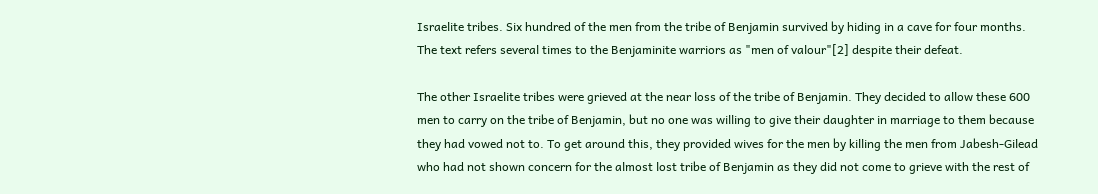Israelite tribes. Six hundred of the men from the tribe of Benjamin survived by hiding in a cave for four months. The text refers several times to the Benjaminite warriors as "men of valour"[2] despite their defeat.

The other Israelite tribes were grieved at the near loss of the tribe of Benjamin. They decided to allow these 600 men to carry on the tribe of Benjamin, but no one was willing to give their daughter in marriage to them because they had vowed not to. To get around this, they provided wives for the men by killing the men from Jabesh-Gilead who had not shown concern for the almost lost tribe of Benjamin as they did not come to grieve with the rest of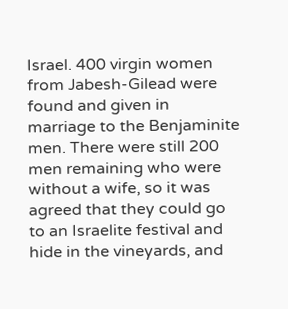Israel. 400 virgin women from Jabesh-Gilead were found and given in marriage to the Benjaminite men. There were still 200 men remaining who were without a wife, so it was agreed that they could go to an Israelite festival and hide in the vineyards, and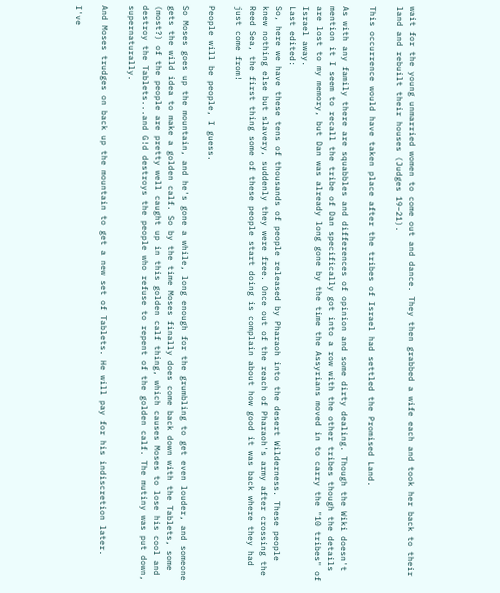wait for the young unmarried women to come out and dance. They then grabbed a wife each and took her back to their land and rebuilt their houses (Judges 19–21).

This occurrence would have taken place after the tribes of Israel had settled the Promised Land.

As with any family there are squabbles and differences of opinion and some dirty dealing. Though the Wiki doesn't mention it I seem to recall the tribe of Dan specifically got into a row with the other tribes though the details are lost to my memory, but Dan was already long gone by the time the Assyrians moved in to carry the "10 tribes" of Israel away.
Last edited:
So, here we have these tens of thousands of people released by Pharaoh into the desert Wilderness. These people knew nothing else but slavery, suddenly they were free. Once out of the reach of Pharaoh's army after crossing the Reed Sea, the first thing some of these people start doing is complain about how good it was back where they had just come from!

People will be people, I guess.

So Moses goes up the mountain, and he's gone a while, long enough for the grumbling to get even louder, and someone gets the wild idea to make a golden calf. So by the time Moses finally does come back down with the Tablets, some (most?) of the people are pretty well caught up in this golden calf thing, which causes Moses to lose his cool and destroy the Tablets...and G!d destroys the people who refuse to repent of the golden calf. The mutiny was put down, supernaturally.

And Moses trudges on back up the mountain to get a new set of Tablets. He will pay for his indiscretion later.

I've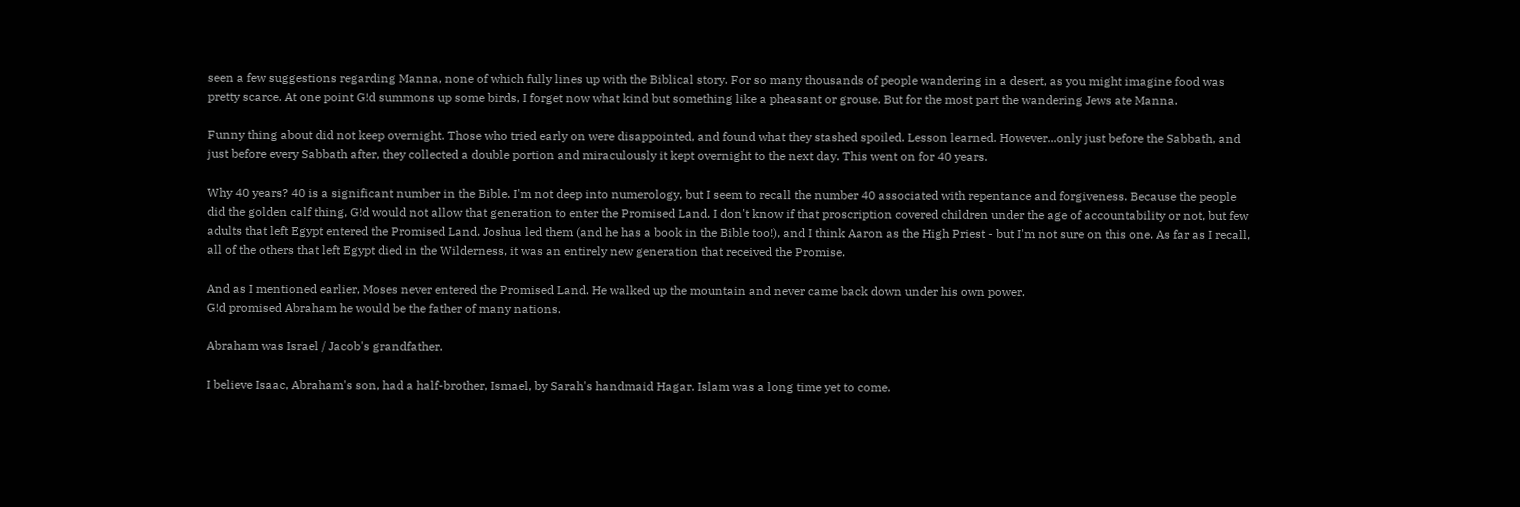seen a few suggestions regarding Manna, none of which fully lines up with the Biblical story. For so many thousands of people wandering in a desert, as you might imagine food was pretty scarce. At one point G!d summons up some birds, I forget now what kind but something like a pheasant or grouse. But for the most part the wandering Jews ate Manna.

Funny thing about did not keep overnight. Those who tried early on were disappointed, and found what they stashed spoiled. Lesson learned. However...only just before the Sabbath, and just before every Sabbath after, they collected a double portion and miraculously it kept overnight to the next day. This went on for 40 years.

Why 40 years? 40 is a significant number in the Bible. I'm not deep into numerology, but I seem to recall the number 40 associated with repentance and forgiveness. Because the people did the golden calf thing, G!d would not allow that generation to enter the Promised Land. I don't know if that proscription covered children under the age of accountability or not, but few adults that left Egypt entered the Promised Land. Joshua led them (and he has a book in the Bible too!), and I think Aaron as the High Priest - but I'm not sure on this one. As far as I recall, all of the others that left Egypt died in the Wilderness, it was an entirely new generation that received the Promise.

And as I mentioned earlier, Moses never entered the Promised Land. He walked up the mountain and never came back down under his own power.
G!d promised Abraham he would be the father of many nations.

Abraham was Israel / Jacob's grandfather.

I believe Isaac, Abraham's son, had a half-brother, Ismael, by Sarah's handmaid Hagar. Islam was a long time yet to come.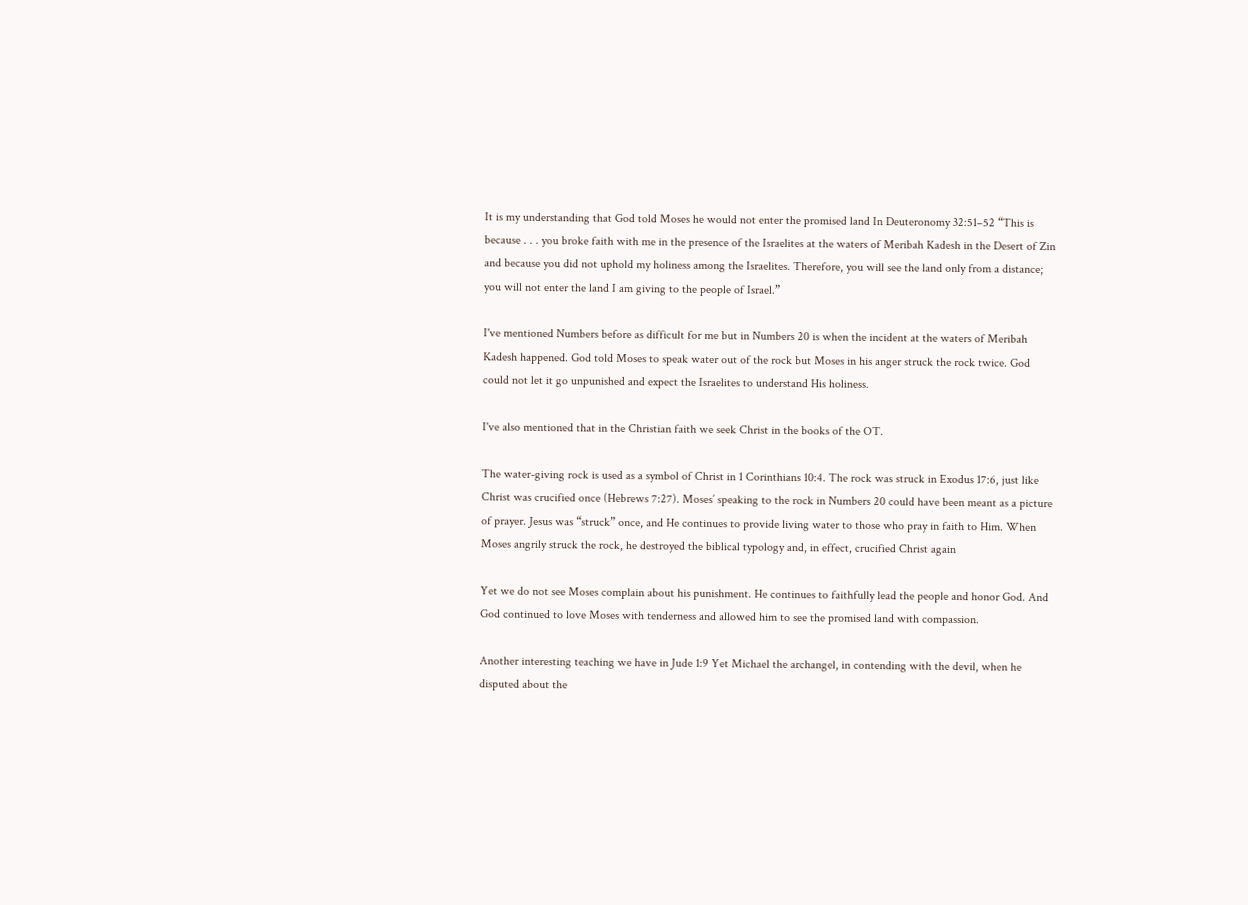It is my understanding that God told Moses he would not enter the promised land In Deuteronomy 32:51–52 “This is because . . . you broke faith with me in the presence of the Israelites at the waters of Meribah Kadesh in the Desert of Zin and because you did not uphold my holiness among the Israelites. Therefore, you will see the land only from a distance; you will not enter the land I am giving to the people of Israel.”

I've mentioned Numbers before as difficult for me but in Numbers 20 is when the incident at the waters of Meribah Kadesh happened. God told Moses to speak water out of the rock but Moses in his anger struck the rock twice. God could not let it go unpunished and expect the Israelites to understand His holiness.

I've also mentioned that in the Christian faith we seek Christ in the books of the OT.

The water-giving rock is used as a symbol of Christ in 1 Corinthians 10:4. The rock was struck in Exodus 17:6, just like Christ was crucified once (Hebrews 7:27). Moses’ speaking to the rock in Numbers 20 could have been meant as a picture of prayer. Jesus was “struck” once, and He continues to provide living water to those who pray in faith to Him. When Moses angrily struck the rock, he destroyed the biblical typology and, in effect, crucified Christ again

Yet we do not see Moses complain about his punishment. He continues to faithfully lead the people and honor God. And God continued to love Moses with tenderness and allowed him to see the promised land with compassion.

Another interesting teaching we have in Jude 1:9 Yet Michael the archangel, in contending with the devil, when he disputed about the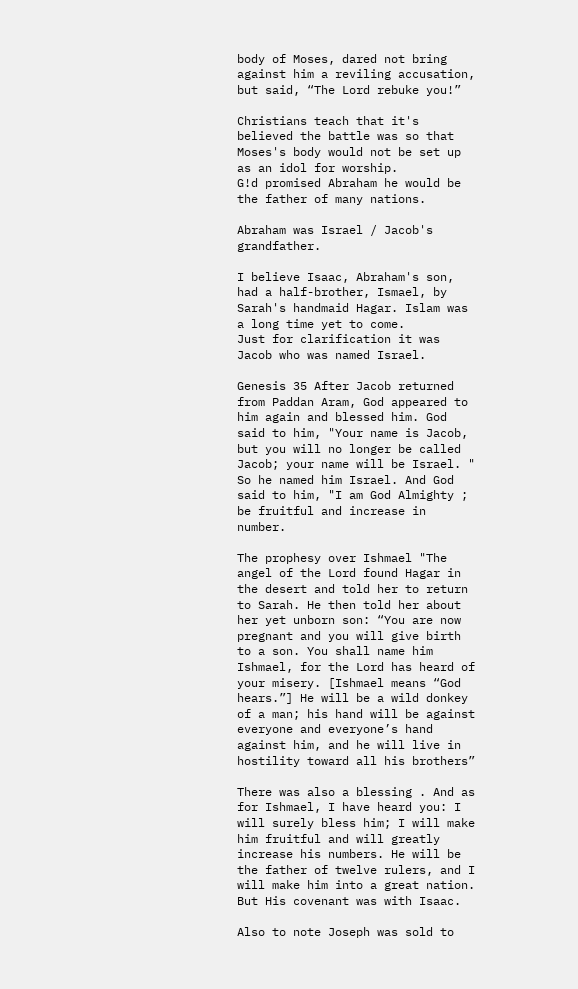body of Moses, dared not bring against him a reviling accusation, but said, “The Lord rebuke you!”

Christians teach that it's believed the battle was so that Moses's body would not be set up as an idol for worship.
G!d promised Abraham he would be the father of many nations.

Abraham was Israel / Jacob's grandfather.

I believe Isaac, Abraham's son, had a half-brother, Ismael, by Sarah's handmaid Hagar. Islam was a long time yet to come.
Just for clarification it was Jacob who was named Israel.

Genesis 35 After Jacob returned from Paddan Aram, God appeared to him again and blessed him. God said to him, "Your name is Jacob, but you will no longer be called Jacob; your name will be Israel. " So he named him Israel. And God said to him, "I am God Almighty ; be fruitful and increase in number.

The prophesy over Ishmael "The angel of the Lord found Hagar in the desert and told her to return to Sarah. He then told her about her yet unborn son: “You are now pregnant and you will give birth to a son. You shall name him Ishmael, for the Lord has heard of your misery. [Ishmael means “God hears.”] He will be a wild donkey of a man; his hand will be against everyone and everyone’s hand against him, and he will live in hostility toward all his brothers”

There was also a blessing . And as for Ishmael, I have heard you: I will surely bless him; I will make him fruitful and will greatly increase his numbers. He will be the father of twelve rulers, and I will make him into a great nation. But His covenant was with Isaac.

Also to note Joseph was sold to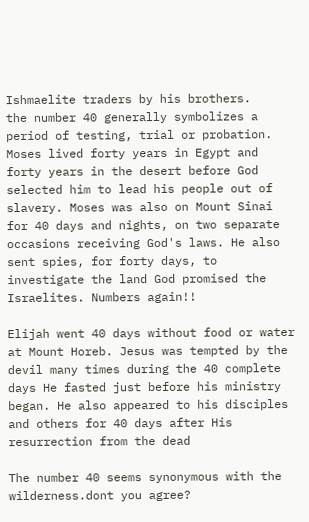Ishmaelite traders by his brothers.
the number 40 generally symbolizes a period of testing, trial or probation. Moses lived forty years in Egypt and forty years in the desert before God selected him to lead his people out of slavery. Moses was also on Mount Sinai for 40 days and nights, on two separate occasions receiving God's laws. He also sent spies, for forty days, to investigate the land God promised the Israelites. Numbers again!!

Elijah went 40 days without food or water at Mount Horeb. Jesus was tempted by the devil many times during the 40 complete days He fasted just before his ministry began. He also appeared to his disciples and others for 40 days after His resurrection from the dead

The number 40 seems synonymous with the wilderness.dont you agree?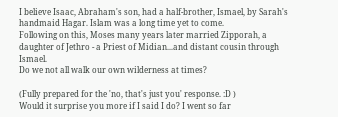I believe Isaac, Abraham's son, had a half-brother, Ismael, by Sarah's handmaid Hagar. Islam was a long time yet to come.
Following on this, Moses many years later married Zipporah, a daughter of Jethro - a Priest of Midian...and distant cousin through Ismael.
Do we not all walk our own wilderness at times?

(Fully prepared for the 'no, that's just you' response. :D )
Would it surprise you more if I said I do? I went so far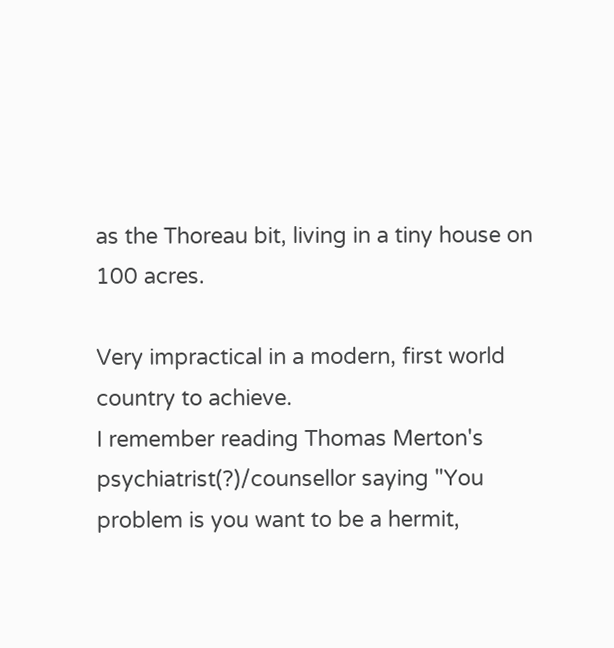as the Thoreau bit, living in a tiny house on 100 acres.

Very impractical in a modern, first world country to achieve.
I remember reading Thomas Merton's psychiatrist(?)/counsellor saying "You problem is you want to be a hermit,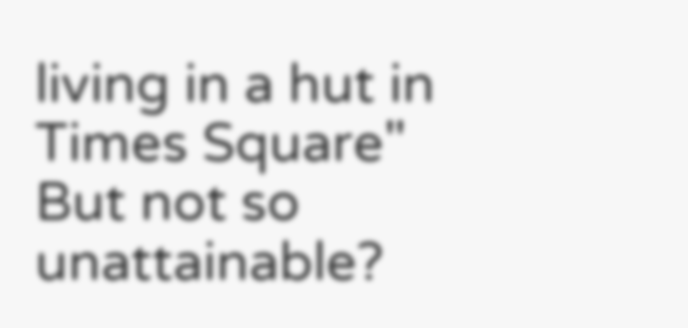living in a hut in Times Square"
But not so unattainable?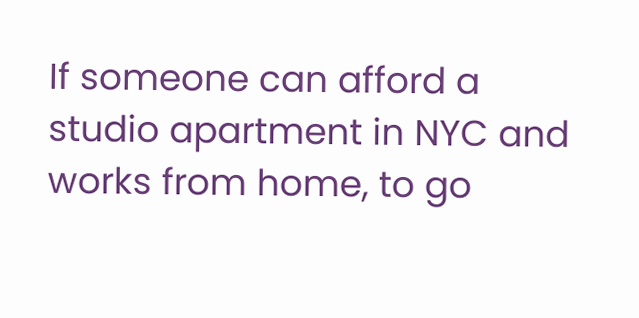If someone can afford a studio apartment in NYC and works from home, to go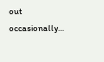out occasionally...